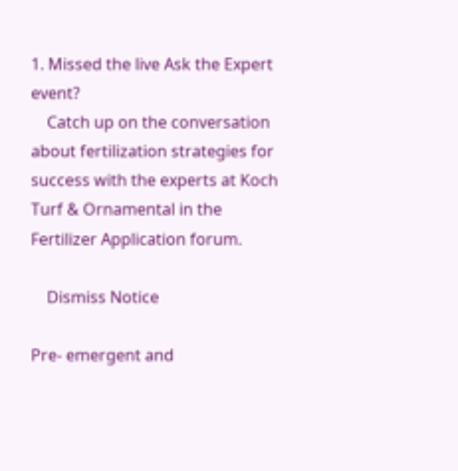1. Missed the live Ask the Expert event?
    Catch up on the conversation about fertilization strategies for success with the experts at Koch Turf & Ornamental in the Fertilizer Application forum.

    Dismiss Notice

Pre- emergent and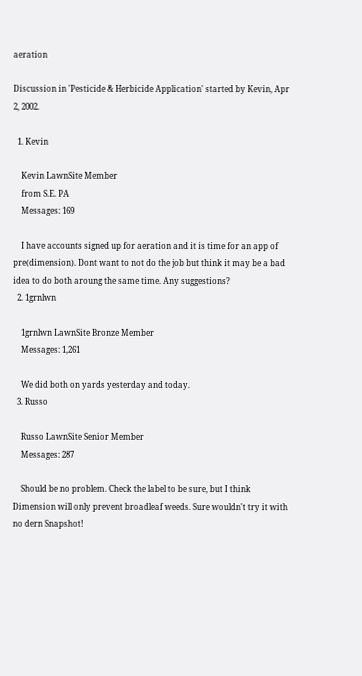aeration

Discussion in 'Pesticide & Herbicide Application' started by Kevin, Apr 2, 2002.

  1. Kevin

    Kevin LawnSite Member
    from S.E. PA
    Messages: 169

    I have accounts signed up for aeration and it is time for an app of pre(dimension). Dont want to not do the job but think it may be a bad idea to do both aroung the same time. Any suggestions?
  2. 1grnlwn

    1grnlwn LawnSite Bronze Member
    Messages: 1,261

    We did both on yards yesterday and today.
  3. Russo

    Russo LawnSite Senior Member
    Messages: 287

    Should be no problem. Check the label to be sure, but I think Dimension will only prevent broadleaf weeds. Sure wouldn't try it with no dern Snapshot!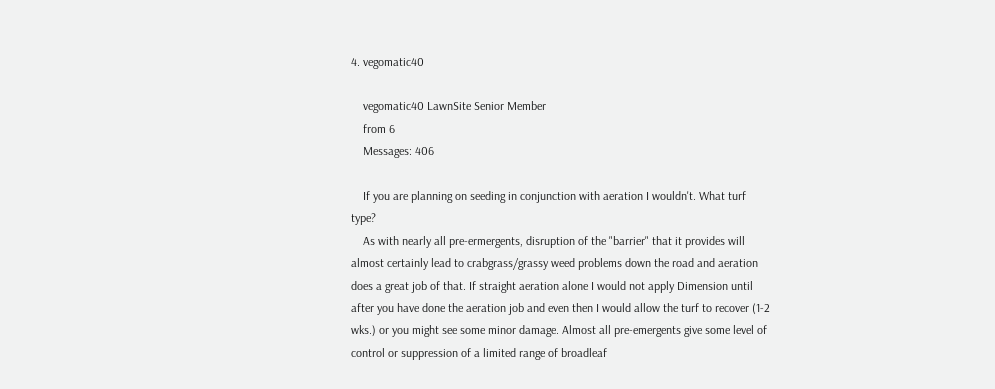4. vegomatic40

    vegomatic40 LawnSite Senior Member
    from 6
    Messages: 406

    If you are planning on seeding in conjunction with aeration I wouldn't. What turf type?
    As with nearly all pre-ermergents, disruption of the "barrier" that it provides will almost certainly lead to crabgrass/grassy weed problems down the road and aeration does a great job of that. If straight aeration alone I would not apply Dimension until after you have done the aeration job and even then I would allow the turf to recover (1-2 wks.) or you might see some minor damage. Almost all pre-emergents give some level of control or suppression of a limited range of broadleaf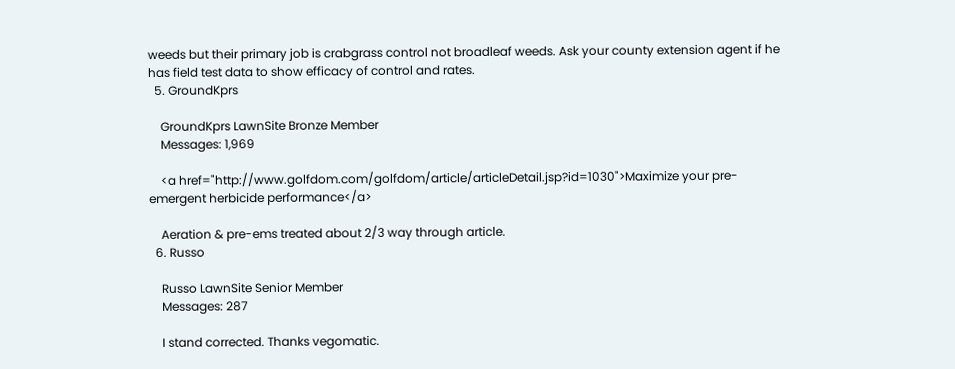weeds but their primary job is crabgrass control not broadleaf weeds. Ask your county extension agent if he has field test data to show efficacy of control and rates.
  5. GroundKprs

    GroundKprs LawnSite Bronze Member
    Messages: 1,969

    <a href="http://www.golfdom.com/golfdom/article/articleDetail.jsp?id=1030">Maximize your pre-emergent herbicide performance</a>

    Aeration & pre-ems treated about 2/3 way through article.
  6. Russo

    Russo LawnSite Senior Member
    Messages: 287

    I stand corrected. Thanks vegomatic.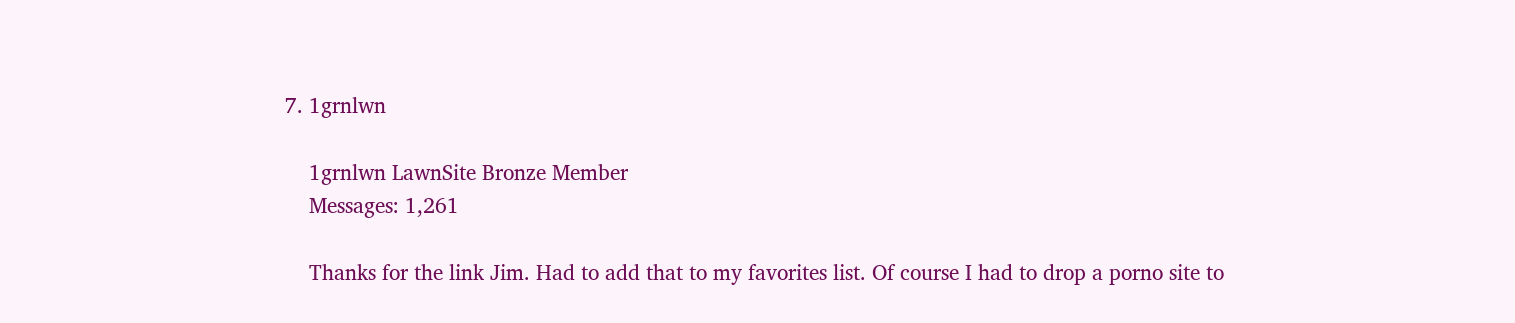7. 1grnlwn

    1grnlwn LawnSite Bronze Member
    Messages: 1,261

    Thanks for the link Jim. Had to add that to my favorites list. Of course I had to drop a porno site to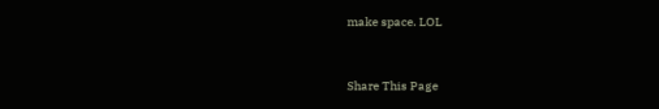make space. LOL


Share This Page